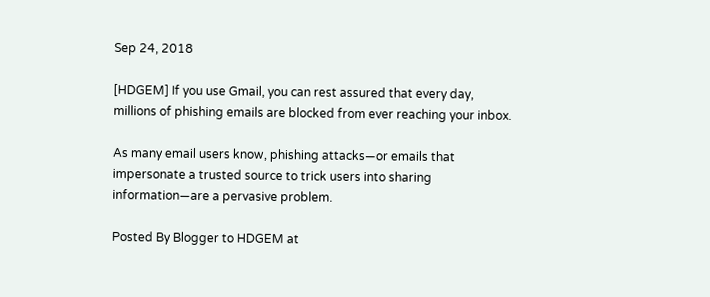Sep 24, 2018

[HDGEM] If you use Gmail, you can rest assured that every day, millions of phishing emails are blocked from ever reaching your inbox.

As many email users know, phishing attacks—or emails that impersonate a trusted source to trick users into sharing information—are a pervasive problem.

Posted By Blogger to HDGEM at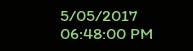5/05/2017 06:48:00 PM